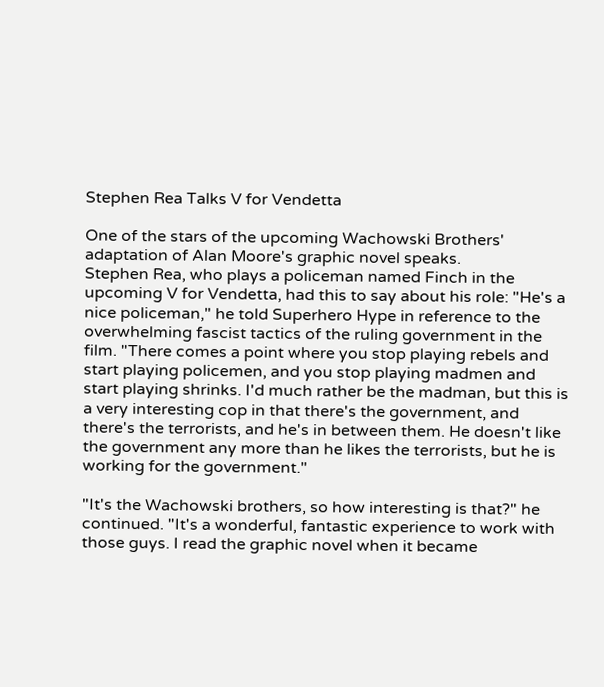Stephen Rea Talks V for Vendetta

One of the stars of the upcoming Wachowski Brothers' adaptation of Alan Moore's graphic novel speaks.
Stephen Rea, who plays a policeman named Finch in the upcoming V for Vendetta, had this to say about his role: "He's a nice policeman," he told Superhero Hype in reference to the overwhelming fascist tactics of the ruling government in the film. "There comes a point where you stop playing rebels and start playing policemen, and you stop playing madmen and start playing shrinks. I'd much rather be the madman, but this is a very interesting cop in that there's the government, and there's the terrorists, and he's in between them. He doesn't like the government any more than he likes the terrorists, but he is working for the government."

"It's the Wachowski brothers, so how interesting is that?" he continued. "It's a wonderful, fantastic experience to work with those guys. I read the graphic novel when it became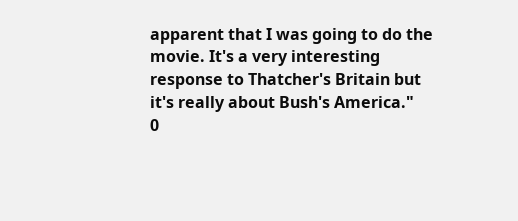apparent that I was going to do the movie. It's a very interesting response to Thatcher's Britain but it's really about Bush's America."
0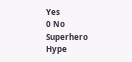Yes
0 No
Superhero Hype